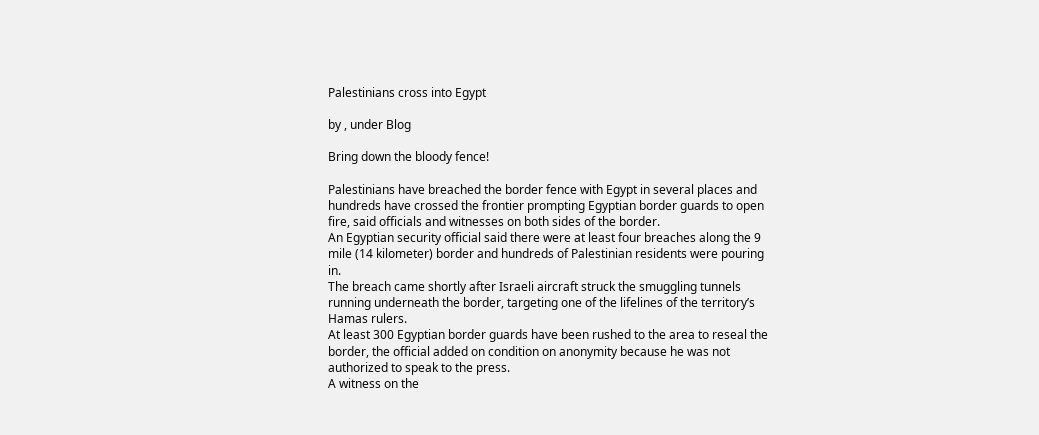Palestinians cross into Egypt

by , under Blog

Bring down the bloody fence!

Palestinians have breached the border fence with Egypt in several places and hundreds have crossed the frontier prompting Egyptian border guards to open fire, said officials and witnesses on both sides of the border.
An Egyptian security official said there were at least four breaches along the 9 mile (14 kilometer) border and hundreds of Palestinian residents were pouring in.
The breach came shortly after Israeli aircraft struck the smuggling tunnels running underneath the border, targeting one of the lifelines of the territory’s Hamas rulers.
At least 300 Egyptian border guards have been rushed to the area to reseal the border, the official added on condition on anonymity because he was not authorized to speak to the press.
A witness on the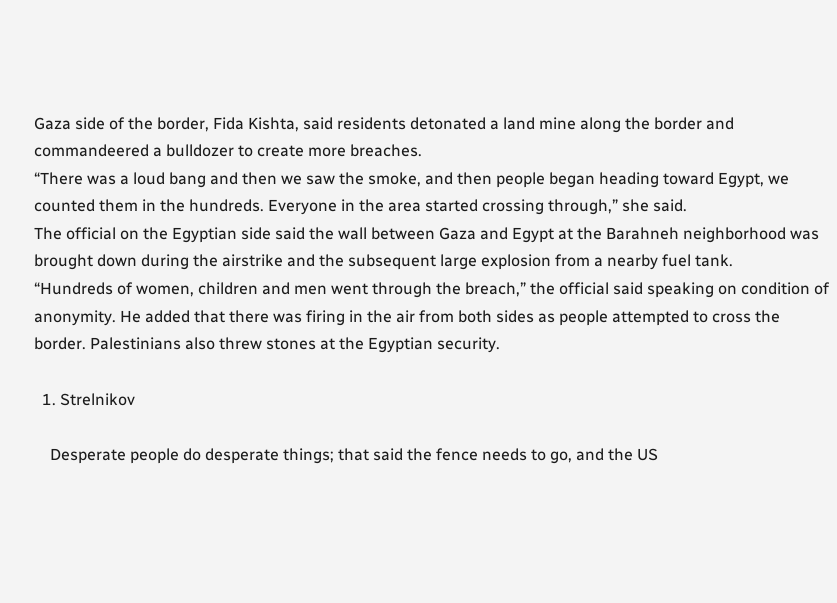Gaza side of the border, Fida Kishta, said residents detonated a land mine along the border and commandeered a bulldozer to create more breaches.
“There was a loud bang and then we saw the smoke, and then people began heading toward Egypt, we counted them in the hundreds. Everyone in the area started crossing through,” she said.
The official on the Egyptian side said the wall between Gaza and Egypt at the Barahneh neighborhood was brought down during the airstrike and the subsequent large explosion from a nearby fuel tank.
“Hundreds of women, children and men went through the breach,” the official said speaking on condition of anonymity. He added that there was firing in the air from both sides as people attempted to cross the border. Palestinians also threw stones at the Egyptian security.

  1. Strelnikov

    Desperate people do desperate things; that said the fence needs to go, and the US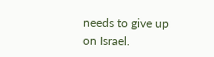needs to give up on Israel.